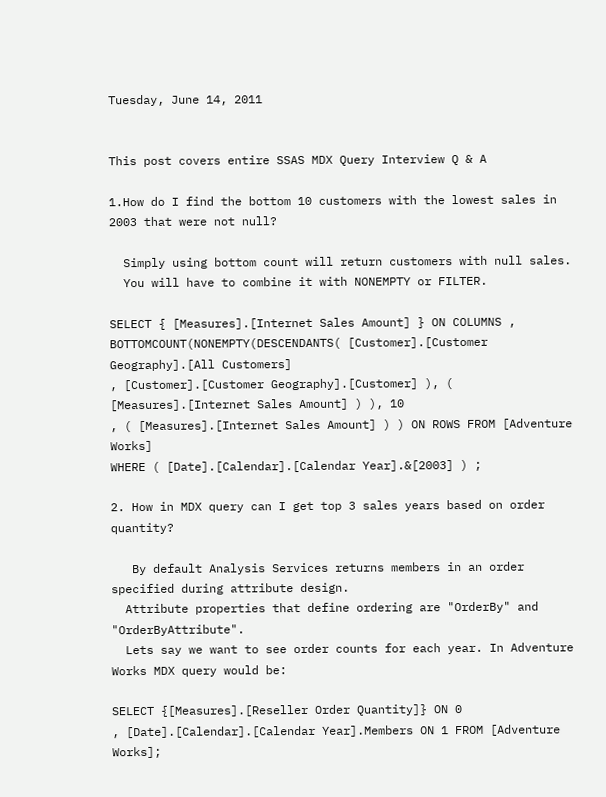Tuesday, June 14, 2011


This post covers entire SSAS MDX Query Interview Q & A

1.How do I find the bottom 10 customers with the lowest sales in 2003 that were not null?

  Simply using bottom count will return customers with null sales.
  You will have to combine it with NONEMPTY or FILTER.

SELECT { [Measures].[Internet Sales Amount] } ON COLUMNS ,
BOTTOMCOUNT(NONEMPTY(DESCENDANTS( [Customer].[Customer Geography].[All Customers]
, [Customer].[Customer Geography].[Customer] ), ( [Measures].[Internet Sales Amount] ) ), 10
, ( [Measures].[Internet Sales Amount] ) ) ON ROWS FROM [Adventure Works]
WHERE ( [Date].[Calendar].[Calendar Year].&[2003] ) ;

2. How in MDX query can I get top 3 sales years based on order   quantity?

   By default Analysis Services returns members in an order specified during attribute design.
  Attribute properties that define ordering are "OrderBy" and "OrderByAttribute".
  Lets say we want to see order counts for each year. In Adventure Works MDX query would be:

SELECT {[Measures].[Reseller Order Quantity]} ON 0
, [Date].[Calendar].[Calendar Year].Members ON 1 FROM [Adventure Works];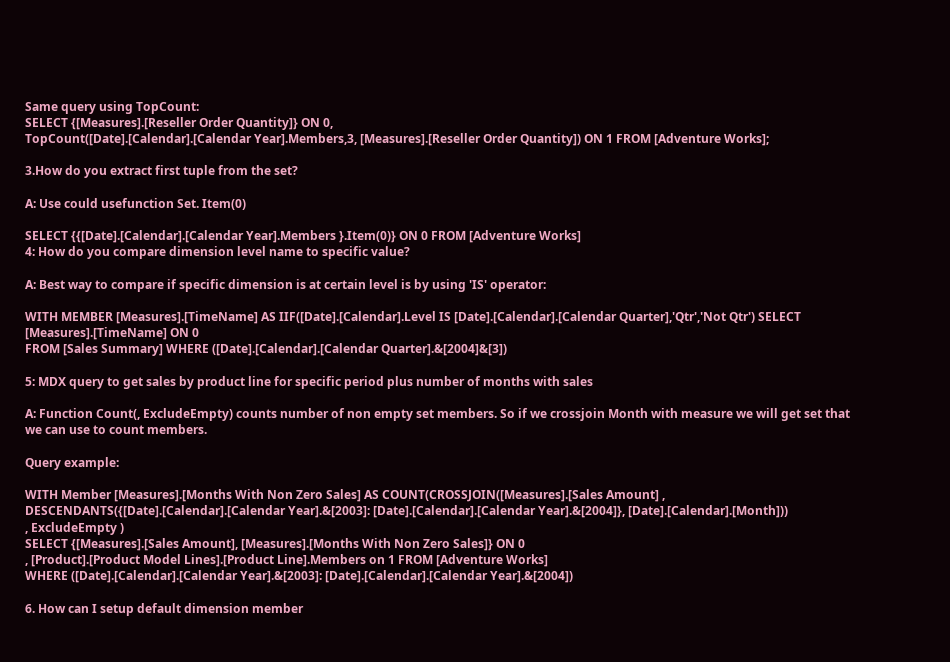Same query using TopCount:
SELECT {[Measures].[Reseller Order Quantity]} ON 0,
TopCount([Date].[Calendar].[Calendar Year].Members,3, [Measures].[Reseller Order Quantity]) ON 1 FROM [Adventure Works];

3.How do you extract first tuple from the set?

A: Use could usefunction Set. Item(0)

SELECT {{[Date].[Calendar].[Calendar Year].Members }.Item(0)} ON 0 FROM [Adventure Works]
4: How do you compare dimension level name to specific value?

A: Best way to compare if specific dimension is at certain level is by using 'IS' operator:

WITH MEMBER [Measures].[TimeName] AS IIF([Date].[Calendar].Level IS [Date].[Calendar].[Calendar Quarter],'Qtr','Not Qtr') SELECT [Measures].[TimeName] ON 0
FROM [Sales Summary] WHERE ([Date].[Calendar].[Calendar Quarter].&[2004]&[3])

5: MDX query to get sales by product line for specific period plus number of months with sales

A: Function Count(, ExcludeEmpty) counts number of non empty set members. So if we crossjoin Month with measure we will get set that we can use to count members.

Query example:

WITH Member [Measures].[Months With Non Zero Sales] AS COUNT(CROSSJOIN([Measures].[Sales Amount] , DESCENDANTS({[Date].[Calendar].[Calendar Year].&[2003]: [Date].[Calendar].[Calendar Year].&[2004]}, [Date].[Calendar].[Month]))
, ExcludeEmpty )
SELECT {[Measures].[Sales Amount], [Measures].[Months With Non Zero Sales]} ON 0
, [Product].[Product Model Lines].[Product Line].Members on 1 FROM [Adventure Works]
WHERE ([Date].[Calendar].[Calendar Year].&[2003]: [Date].[Calendar].[Calendar Year].&[2004])

6. How can I setup default dimension member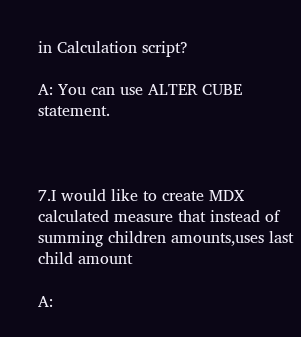in Calculation script?

A: You can use ALTER CUBE statement.



7.I would like to create MDX calculated measure that instead of summing children amounts,uses last child amount

A: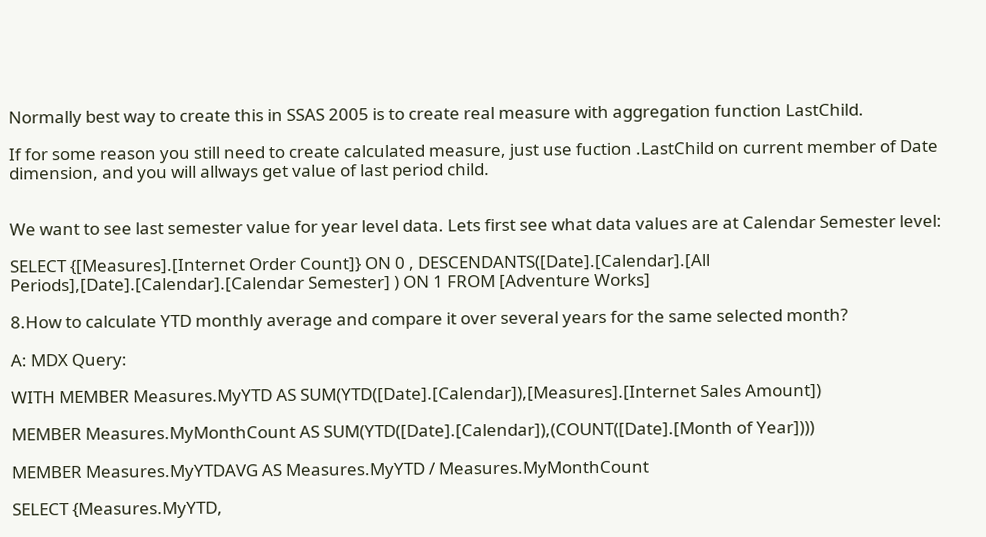Normally best way to create this in SSAS 2005 is to create real measure with aggregation function LastChild.

If for some reason you still need to create calculated measure, just use fuction .LastChild on current member of Date dimension, and you will allways get value of last period child.


We want to see last semester value for year level data. Lets first see what data values are at Calendar Semester level:

SELECT {[Measures].[Internet Order Count]} ON 0 , DESCENDANTS([Date].[Calendar].[All Periods],[Date].[Calendar].[Calendar Semester] ) ON 1 FROM [Adventure Works]

8.How to calculate YTD monthly average and compare it over several years for the same selected month?

A: MDX Query:

WITH MEMBER Measures.MyYTD AS SUM(YTD([Date].[Calendar]),[Measures].[Internet Sales Amount])

MEMBER Measures.MyMonthCount AS SUM(YTD([Date].[Calendar]),(COUNT([Date].[Month of Year])))

MEMBER Measures.MyYTDAVG AS Measures.MyYTD / Measures.MyMonthCount

SELECT {Measures.MyYTD,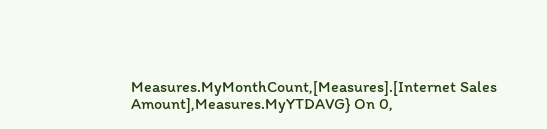Measures.MyMonthCount,[Measures].[Internet Sales Amount],Measures.MyYTDAVG} On 0,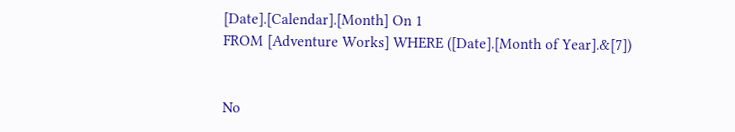[Date].[Calendar].[Month] On 1
FROM [Adventure Works] WHERE ([Date].[Month of Year].&[7])


No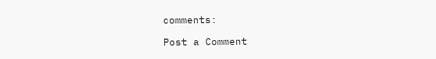comments:

Post a Comment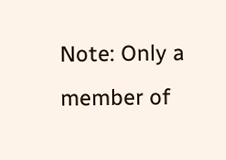Note: Only a member of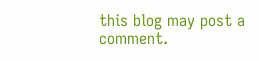this blog may post a comment.